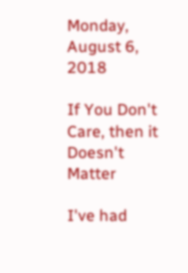Monday, August 6, 2018

If You Don't Care, then it Doesn't Matter

I've had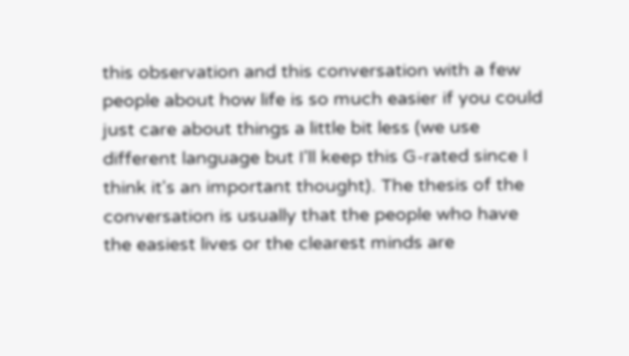this observation and this conversation with a few people about how life is so much easier if you could just care about things a little bit less (we use different language but I'll keep this G-rated since I think it's an important thought). The thesis of the conversation is usually that the people who have the easiest lives or the clearest minds are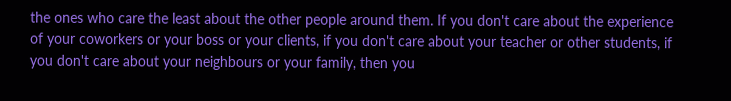the ones who care the least about the other people around them. If you don't care about the experience of your coworkers or your boss or your clients, if you don't care about your teacher or other students, if you don't care about your neighbours or your family, then you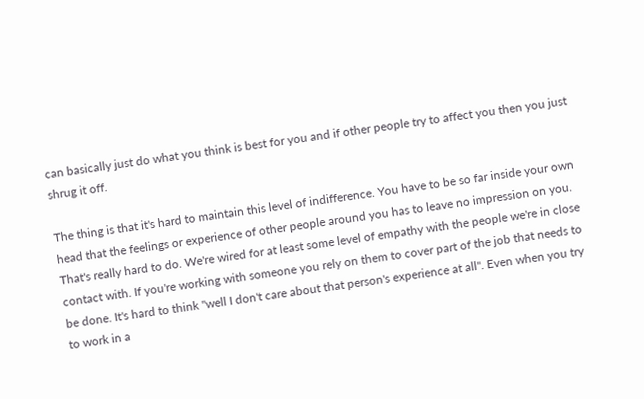can basically just do what you think is best for you and if other people try to affect you then you just shrug it off.

The thing is that it's hard to maintain this level of indifference. You have to be so far inside your own head that the feelings or experience of other people around you has to leave no impression on you. That's really hard to do. We're wired for at least some level of empathy with the people we're in close contact with. If you're working with someone you rely on them to cover part of the job that needs to be done. It's hard to think "well I don't care about that person's experience at all". Even when you try to work in a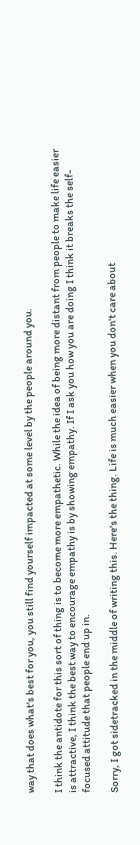way that does what's best for you, you still find yourself impacted at some level by the people around you.

I think the antidote for this sort of thing is to become more empathetic. While the idea of being more distant from people to make life easier is attractive, I think the best way to encourage empathy is by showing empathy. If I ask you how you are doing I think it breaks the self-focused attitude that people end up in.

Sorry, I got sidetracked in the middle of writing this. Here's the thing. Life is much easier when you don't care about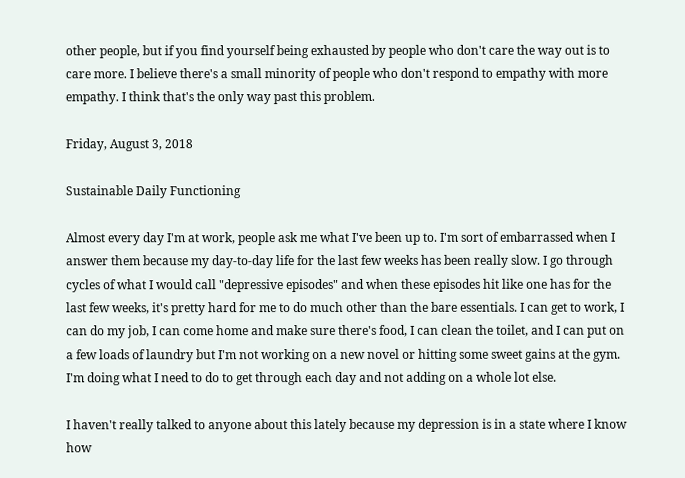other people, but if you find yourself being exhausted by people who don't care the way out is to care more. I believe there's a small minority of people who don't respond to empathy with more empathy. I think that's the only way past this problem.

Friday, August 3, 2018

Sustainable Daily Functioning

Almost every day I'm at work, people ask me what I've been up to. I'm sort of embarrassed when I answer them because my day-to-day life for the last few weeks has been really slow. I go through cycles of what I would call "depressive episodes" and when these episodes hit like one has for the last few weeks, it's pretty hard for me to do much other than the bare essentials. I can get to work, I can do my job, I can come home and make sure there's food, I can clean the toilet, and I can put on a few loads of laundry but I'm not working on a new novel or hitting some sweet gains at the gym. I'm doing what I need to do to get through each day and not adding on a whole lot else.

I haven't really talked to anyone about this lately because my depression is in a state where I know how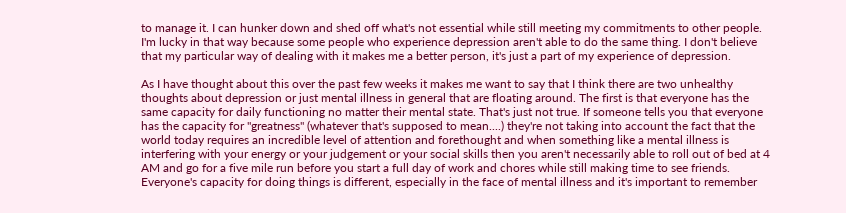to manage it. I can hunker down and shed off what's not essential while still meeting my commitments to other people. I'm lucky in that way because some people who experience depression aren't able to do the same thing. I don't believe that my particular way of dealing with it makes me a better person, it's just a part of my experience of depression.

As I have thought about this over the past few weeks it makes me want to say that I think there are two unhealthy thoughts about depression or just mental illness in general that are floating around. The first is that everyone has the same capacity for daily functioning no matter their mental state. That's just not true. If someone tells you that everyone has the capacity for "greatness" (whatever that's supposed to mean....) they're not taking into account the fact that the world today requires an incredible level of attention and forethought and when something like a mental illness is interfering with your energy or your judgement or your social skills then you aren't necessarily able to roll out of bed at 4 AM and go for a five mile run before you start a full day of work and chores while still making time to see friends. Everyone's capacity for doing things is different, especially in the face of mental illness and it's important to remember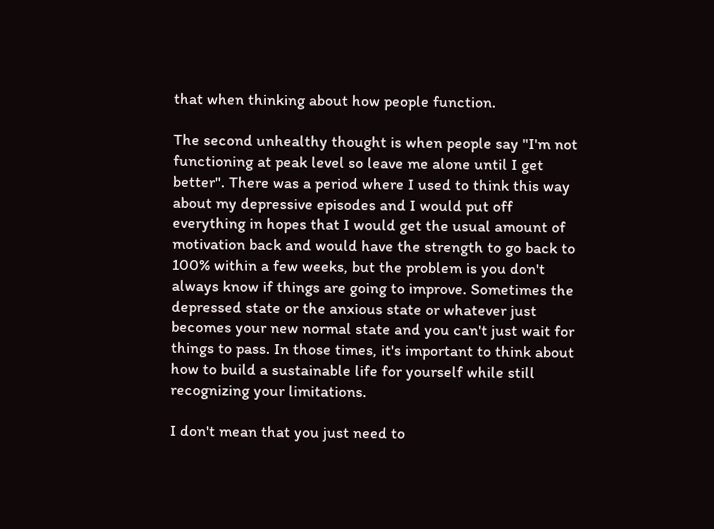that when thinking about how people function.

The second unhealthy thought is when people say "I'm not functioning at peak level so leave me alone until I get better". There was a period where I used to think this way about my depressive episodes and I would put off everything in hopes that I would get the usual amount of motivation back and would have the strength to go back to 100% within a few weeks, but the problem is you don't always know if things are going to improve. Sometimes the depressed state or the anxious state or whatever just becomes your new normal state and you can't just wait for things to pass. In those times, it's important to think about how to build a sustainable life for yourself while still recognizing your limitations.

I don't mean that you just need to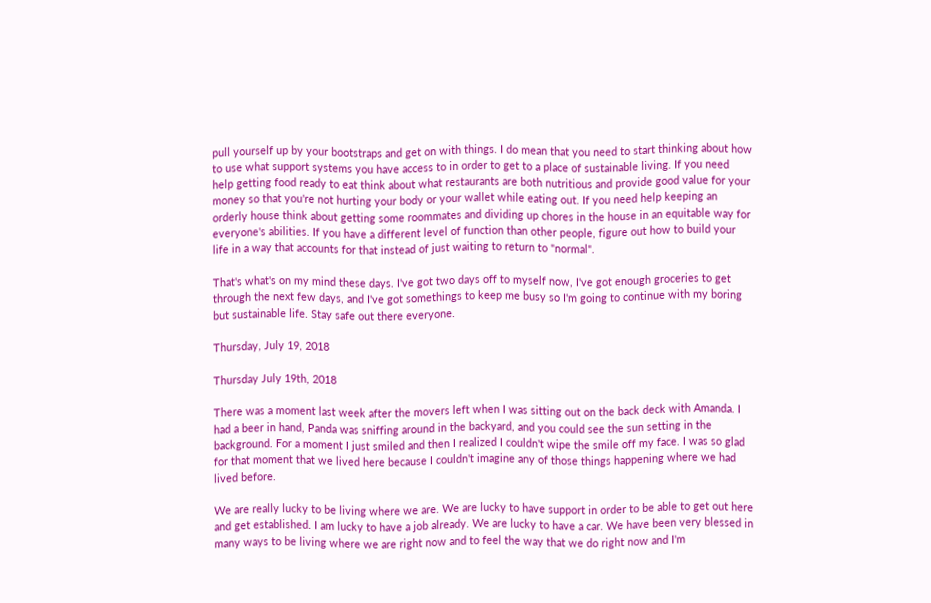pull yourself up by your bootstraps and get on with things. I do mean that you need to start thinking about how to use what support systems you have access to in order to get to a place of sustainable living. If you need help getting food ready to eat think about what restaurants are both nutritious and provide good value for your money so that you're not hurting your body or your wallet while eating out. If you need help keeping an orderly house think about getting some roommates and dividing up chores in the house in an equitable way for everyone's abilities. If you have a different level of function than other people, figure out how to build your life in a way that accounts for that instead of just waiting to return to "normal".

That's what's on my mind these days. I've got two days off to myself now, I've got enough groceries to get through the next few days, and I've got somethings to keep me busy so I'm going to continue with my boring but sustainable life. Stay safe out there everyone.

Thursday, July 19, 2018

Thursday July 19th, 2018

There was a moment last week after the movers left when I was sitting out on the back deck with Amanda. I had a beer in hand, Panda was sniffing around in the backyard, and you could see the sun setting in the background. For a moment I just smiled and then I realized I couldn't wipe the smile off my face. I was so glad for that moment that we lived here because I couldn't imagine any of those things happening where we had lived before.

We are really lucky to be living where we are. We are lucky to have support in order to be able to get out here and get established. I am lucky to have a job already. We are lucky to have a car. We have been very blessed in many ways to be living where we are right now and to feel the way that we do right now and I'm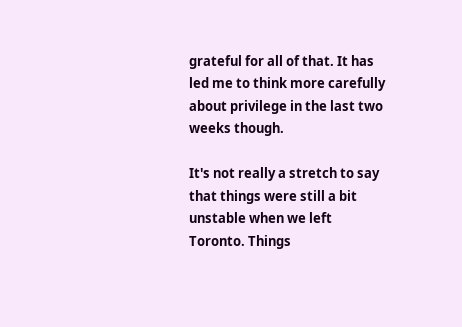grateful for all of that. It has led me to think more carefully about privilege in the last two weeks though.

It's not really a stretch to say that things were still a bit unstable when we left Toronto. Things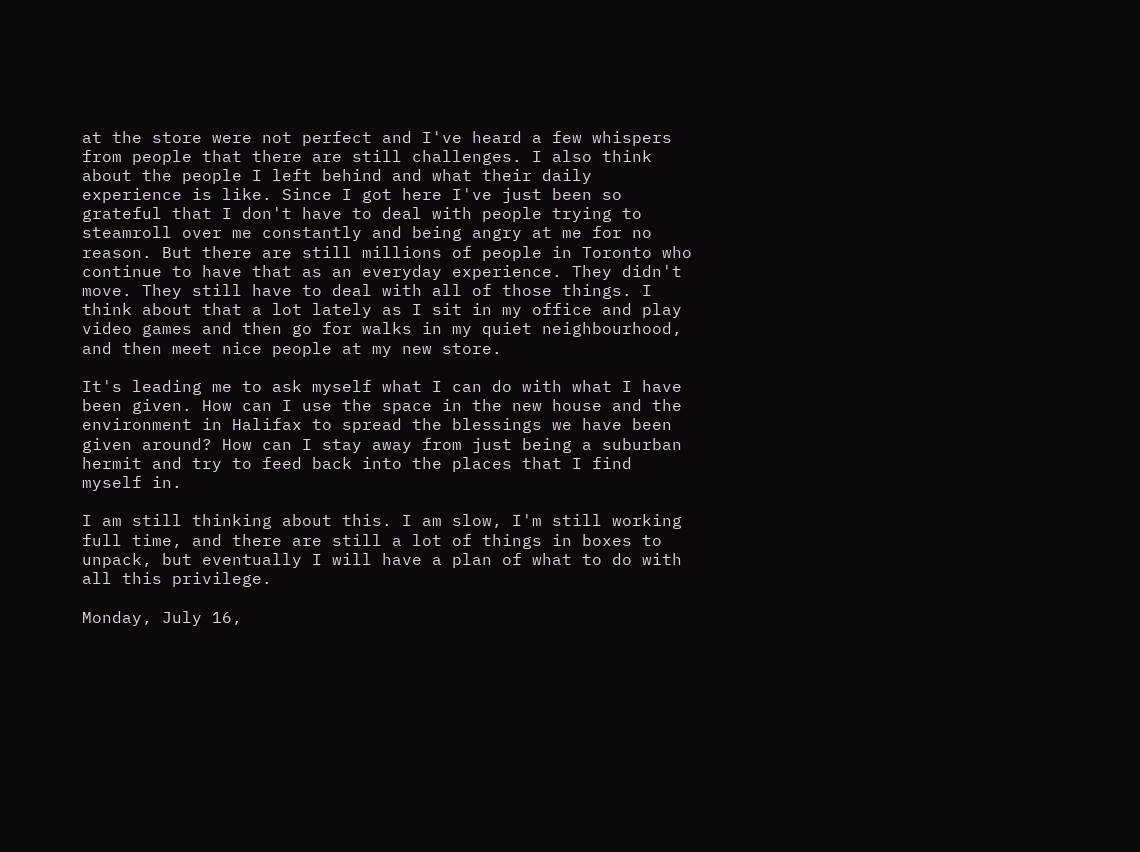at the store were not perfect and I've heard a few whispers from people that there are still challenges. I also think about the people I left behind and what their daily experience is like. Since I got here I've just been so grateful that I don't have to deal with people trying to steamroll over me constantly and being angry at me for no reason. But there are still millions of people in Toronto who continue to have that as an everyday experience. They didn't move. They still have to deal with all of those things. I think about that a lot lately as I sit in my office and play video games and then go for walks in my quiet neighbourhood, and then meet nice people at my new store.

It's leading me to ask myself what I can do with what I have been given. How can I use the space in the new house and the environment in Halifax to spread the blessings we have been given around? How can I stay away from just being a suburban hermit and try to feed back into the places that I find myself in.

I am still thinking about this. I am slow, I'm still working full time, and there are still a lot of things in boxes to unpack, but eventually I will have a plan of what to do with all this privilege.

Monday, July 16,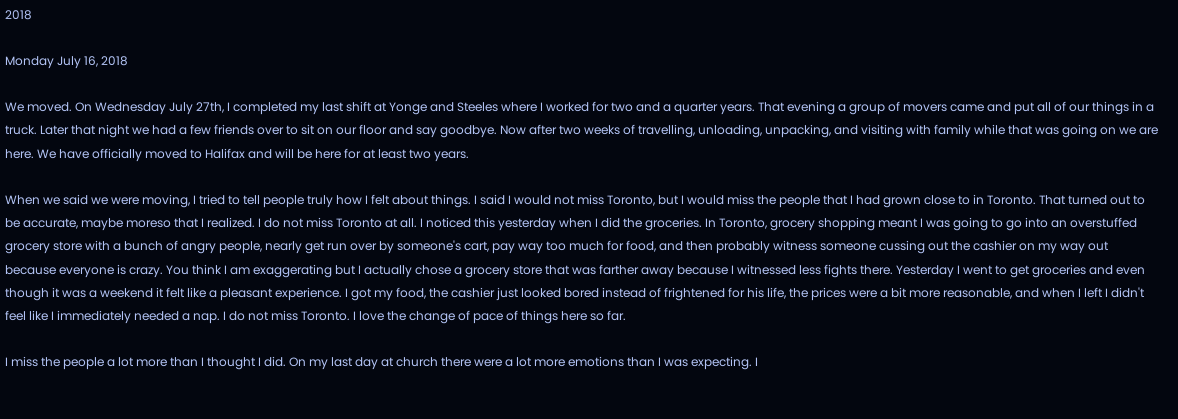2018

Monday July 16, 2018

We moved. On Wednesday July 27th, I completed my last shift at Yonge and Steeles where I worked for two and a quarter years. That evening a group of movers came and put all of our things in a truck. Later that night we had a few friends over to sit on our floor and say goodbye. Now after two weeks of travelling, unloading, unpacking, and visiting with family while that was going on we are here. We have officially moved to Halifax and will be here for at least two years.

When we said we were moving, I tried to tell people truly how I felt about things. I said I would not miss Toronto, but I would miss the people that I had grown close to in Toronto. That turned out to be accurate, maybe moreso that I realized. I do not miss Toronto at all. I noticed this yesterday when I did the groceries. In Toronto, grocery shopping meant I was going to go into an overstuffed grocery store with a bunch of angry people, nearly get run over by someone's cart, pay way too much for food, and then probably witness someone cussing out the cashier on my way out because everyone is crazy. You think I am exaggerating but I actually chose a grocery store that was farther away because I witnessed less fights there. Yesterday I went to get groceries and even though it was a weekend it felt like a pleasant experience. I got my food, the cashier just looked bored instead of frightened for his life, the prices were a bit more reasonable, and when I left I didn't feel like I immediately needed a nap. I do not miss Toronto. I love the change of pace of things here so far.

I miss the people a lot more than I thought I did. On my last day at church there were a lot more emotions than I was expecting. I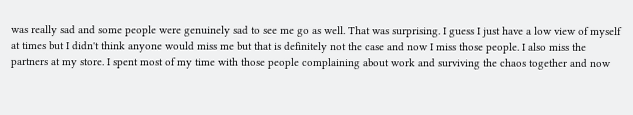was really sad and some people were genuinely sad to see me go as well. That was surprising. I guess I just have a low view of myself at times but I didn't think anyone would miss me but that is definitely not the case and now I miss those people. I also miss the partners at my store. I spent most of my time with those people complaining about work and surviving the chaos together and now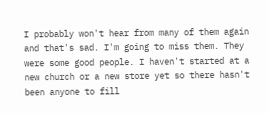I probably won't hear from many of them again and that's sad. I'm going to miss them. They were some good people. I haven't started at a new church or a new store yet so there hasn't been anyone to fill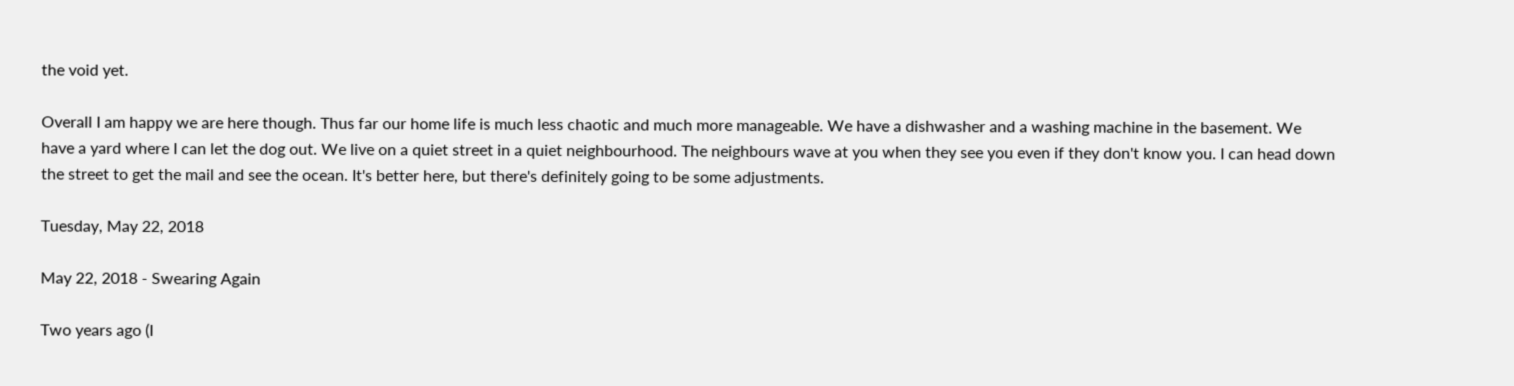the void yet.

Overall I am happy we are here though. Thus far our home life is much less chaotic and much more manageable. We have a dishwasher and a washing machine in the basement. We have a yard where I can let the dog out. We live on a quiet street in a quiet neighbourhood. The neighbours wave at you when they see you even if they don't know you. I can head down the street to get the mail and see the ocean. It's better here, but there's definitely going to be some adjustments.

Tuesday, May 22, 2018

May 22, 2018 - Swearing Again

Two years ago (I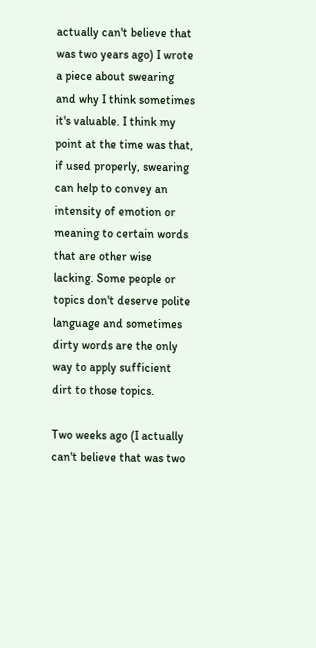actually can't believe that was two years ago) I wrote a piece about swearing and why I think sometimes it's valuable. I think my point at the time was that, if used properly, swearing can help to convey an intensity of emotion or meaning to certain words that are other wise lacking. Some people or topics don't deserve polite language and sometimes dirty words are the only way to apply sufficient dirt to those topics.

Two weeks ago (I actually can't believe that was two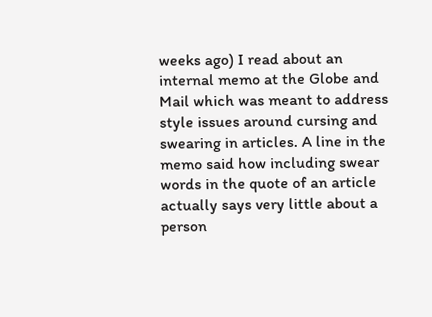weeks ago) I read about an internal memo at the Globe and Mail which was meant to address style issues around cursing and swearing in articles. A line in the memo said how including swear words in the quote of an article actually says very little about a person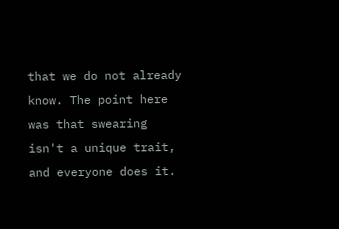that we do not already know. The point here was that swearing isn't a unique trait, and everyone does it.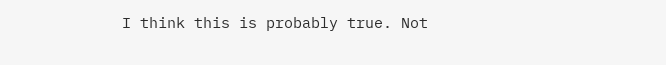I think this is probably true. Not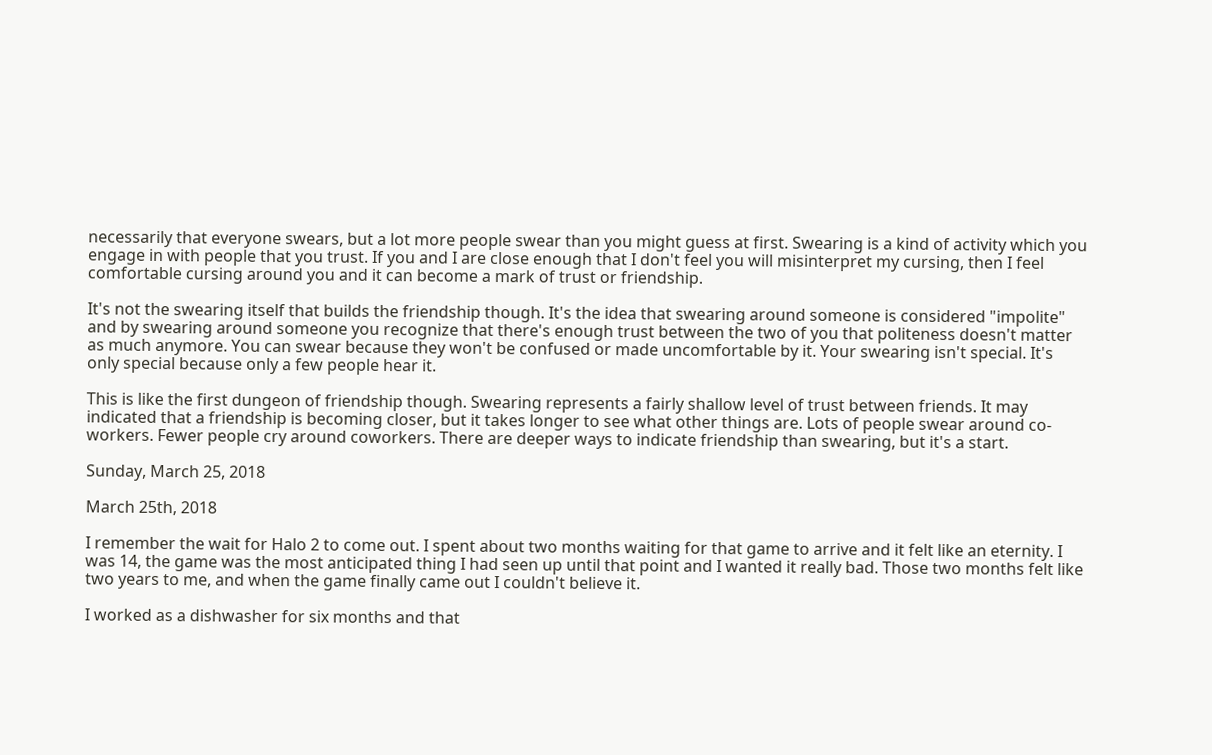necessarily that everyone swears, but a lot more people swear than you might guess at first. Swearing is a kind of activity which you engage in with people that you trust. If you and I are close enough that I don't feel you will misinterpret my cursing, then I feel comfortable cursing around you and it can become a mark of trust or friendship.

It's not the swearing itself that builds the friendship though. It's the idea that swearing around someone is considered "impolite" and by swearing around someone you recognize that there's enough trust between the two of you that politeness doesn't matter as much anymore. You can swear because they won't be confused or made uncomfortable by it. Your swearing isn't special. It's only special because only a few people hear it.

This is like the first dungeon of friendship though. Swearing represents a fairly shallow level of trust between friends. It may indicated that a friendship is becoming closer, but it takes longer to see what other things are. Lots of people swear around co-workers. Fewer people cry around coworkers. There are deeper ways to indicate friendship than swearing, but it's a start.

Sunday, March 25, 2018

March 25th, 2018

I remember the wait for Halo 2 to come out. I spent about two months waiting for that game to arrive and it felt like an eternity. I was 14, the game was the most anticipated thing I had seen up until that point and I wanted it really bad. Those two months felt like two years to me, and when the game finally came out I couldn't believe it.

I worked as a dishwasher for six months and that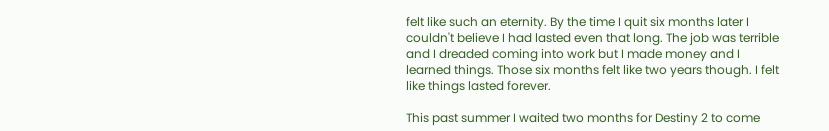felt like such an eternity. By the time I quit six months later I couldn't believe I had lasted even that long. The job was terrible and I dreaded coming into work but I made money and I learned things. Those six months felt like two years though. I felt like things lasted forever.

This past summer I waited two months for Destiny 2 to come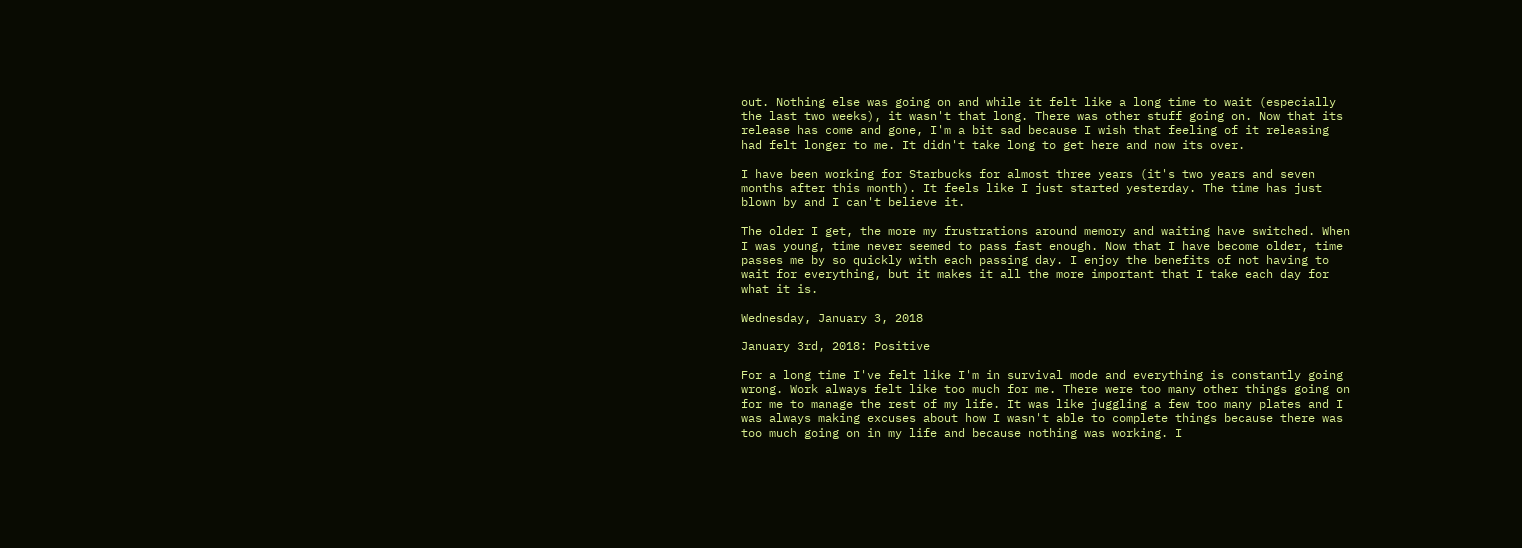out. Nothing else was going on and while it felt like a long time to wait (especially the last two weeks), it wasn't that long. There was other stuff going on. Now that its release has come and gone, I'm a bit sad because I wish that feeling of it releasing had felt longer to me. It didn't take long to get here and now its over.

I have been working for Starbucks for almost three years (it's two years and seven months after this month). It feels like I just started yesterday. The time has just blown by and I can't believe it.

The older I get, the more my frustrations around memory and waiting have switched. When I was young, time never seemed to pass fast enough. Now that I have become older, time passes me by so quickly with each passing day. I enjoy the benefits of not having to wait for everything, but it makes it all the more important that I take each day for what it is.

Wednesday, January 3, 2018

January 3rd, 2018: Positive

For a long time I've felt like I'm in survival mode and everything is constantly going wrong. Work always felt like too much for me. There were too many other things going on for me to manage the rest of my life. It was like juggling a few too many plates and I was always making excuses about how I wasn't able to complete things because there was too much going on in my life and because nothing was working. I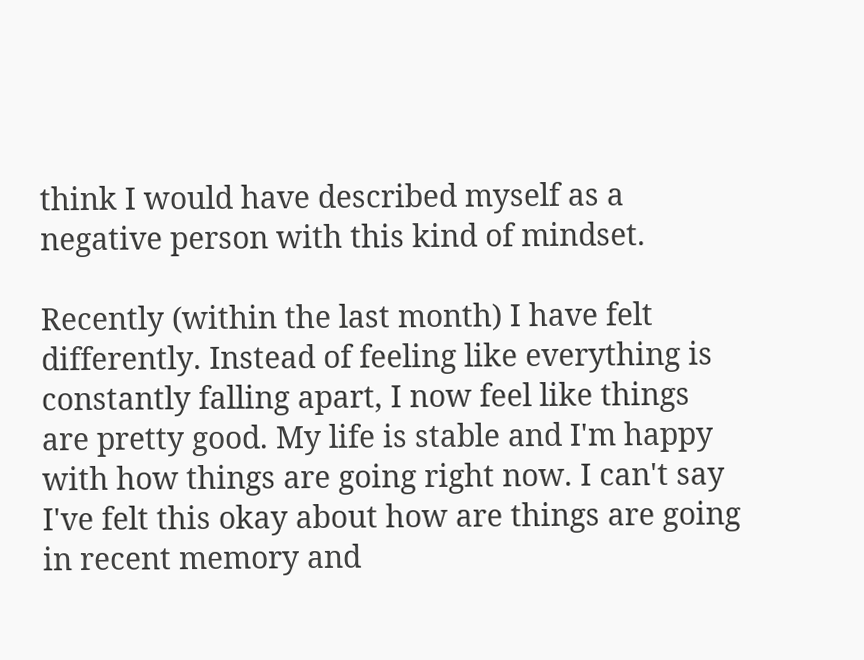think I would have described myself as a negative person with this kind of mindset.

Recently (within the last month) I have felt differently. Instead of feeling like everything is constantly falling apart, I now feel like things are pretty good. My life is stable and I'm happy with how things are going right now. I can't say I've felt this okay about how are things are going in recent memory and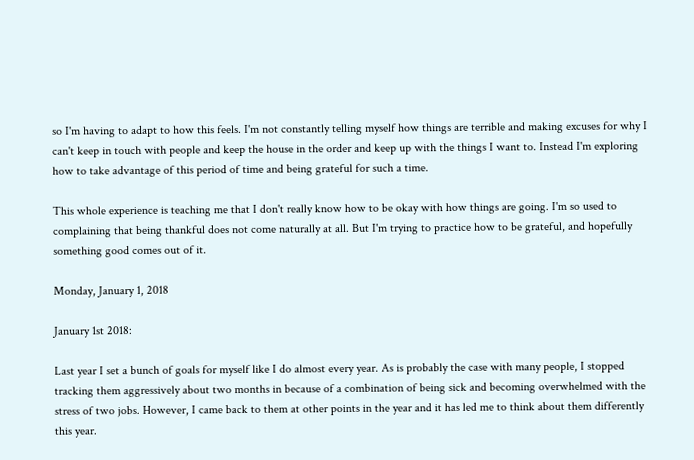so I'm having to adapt to how this feels. I'm not constantly telling myself how things are terrible and making excuses for why I can't keep in touch with people and keep the house in the order and keep up with the things I want to. Instead I'm exploring how to take advantage of this period of time and being grateful for such a time.

This whole experience is teaching me that I don't really know how to be okay with how things are going. I'm so used to complaining that being thankful does not come naturally at all. But I'm trying to practice how to be grateful, and hopefully something good comes out of it.

Monday, January 1, 2018

January 1st 2018:

Last year I set a bunch of goals for myself like I do almost every year. As is probably the case with many people, I stopped tracking them aggressively about two months in because of a combination of being sick and becoming overwhelmed with the stress of two jobs. However, I came back to them at other points in the year and it has led me to think about them differently this year.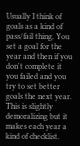Usually I think of goals as a kind of pass/fail thing. You set a goal for the year and then if you don't complete it you failed and you try to set better goals the next year. This is slightly demoralizing but it makes each year a kind of checklist.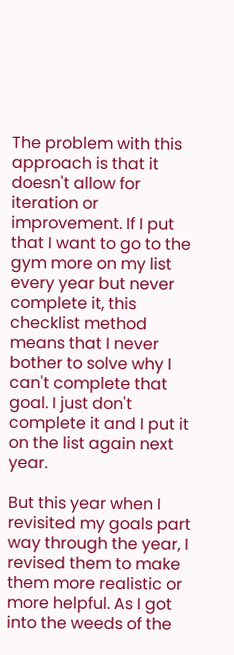The problem with this approach is that it doesn't allow for iteration or improvement. If I put that I want to go to the gym more on my list every year but never complete it, this checklist method means that I never bother to solve why I can't complete that goal. I just don't complete it and I put it on the list again next year.

But this year when I revisited my goals part way through the year, I revised them to make them more realistic or more helpful. As I got into the weeds of the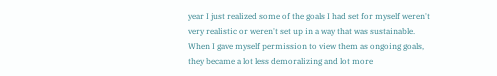year I just realized some of the goals I had set for myself weren't very realistic or weren't set up in a way that was sustainable. When I gave myself permission to view them as ongoing goals, they became a lot less demoralizing and lot more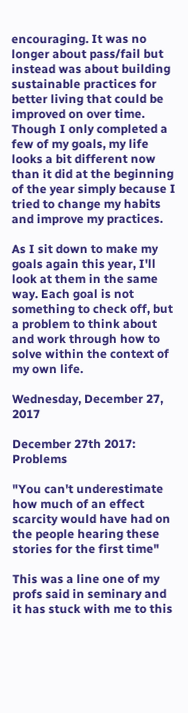encouraging. It was no longer about pass/fail but instead was about building sustainable practices for better living that could be improved on over time. Though I only completed a few of my goals, my life looks a bit different now than it did at the beginning of the year simply because I tried to change my habits and improve my practices.

As I sit down to make my goals again this year, I'll look at them in the same way. Each goal is not something to check off, but a problem to think about and work through how to solve within the context of my own life.

Wednesday, December 27, 2017

December 27th 2017: Problems

"You can't underestimate how much of an effect scarcity would have had on the people hearing these stories for the first time"

This was a line one of my profs said in seminary and it has stuck with me to this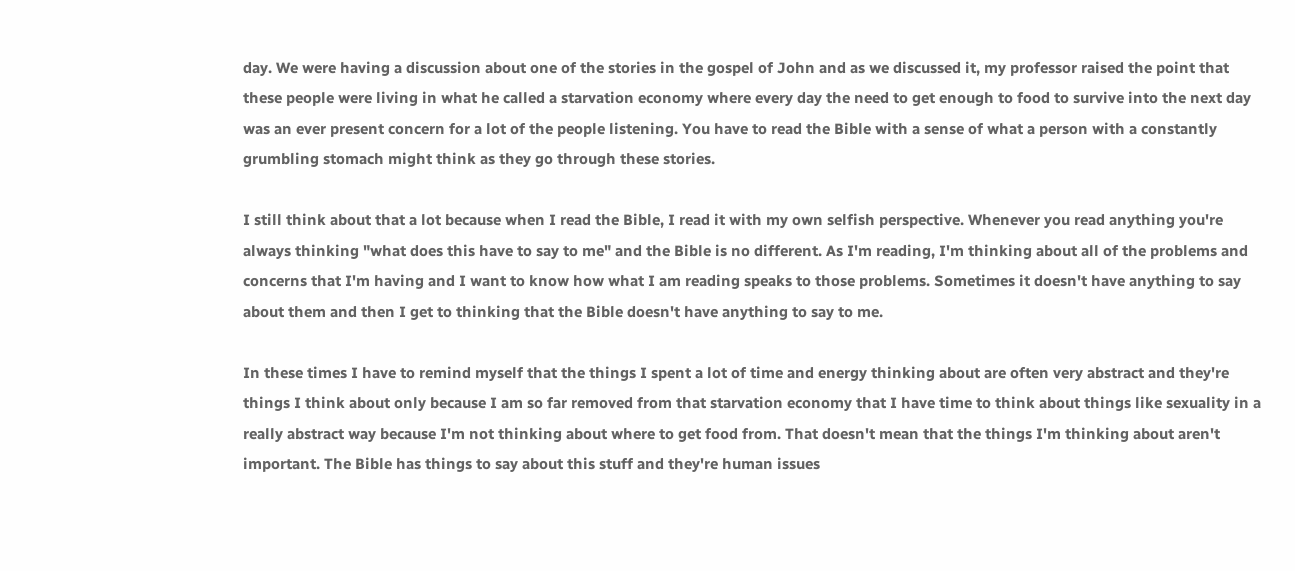day. We were having a discussion about one of the stories in the gospel of John and as we discussed it, my professor raised the point that these people were living in what he called a starvation economy where every day the need to get enough to food to survive into the next day was an ever present concern for a lot of the people listening. You have to read the Bible with a sense of what a person with a constantly grumbling stomach might think as they go through these stories.

I still think about that a lot because when I read the Bible, I read it with my own selfish perspective. Whenever you read anything you're always thinking "what does this have to say to me" and the Bible is no different. As I'm reading, I'm thinking about all of the problems and concerns that I'm having and I want to know how what I am reading speaks to those problems. Sometimes it doesn't have anything to say about them and then I get to thinking that the Bible doesn't have anything to say to me.

In these times I have to remind myself that the things I spent a lot of time and energy thinking about are often very abstract and they're things I think about only because I am so far removed from that starvation economy that I have time to think about things like sexuality in a really abstract way because I'm not thinking about where to get food from. That doesn't mean that the things I'm thinking about aren't important. The Bible has things to say about this stuff and they're human issues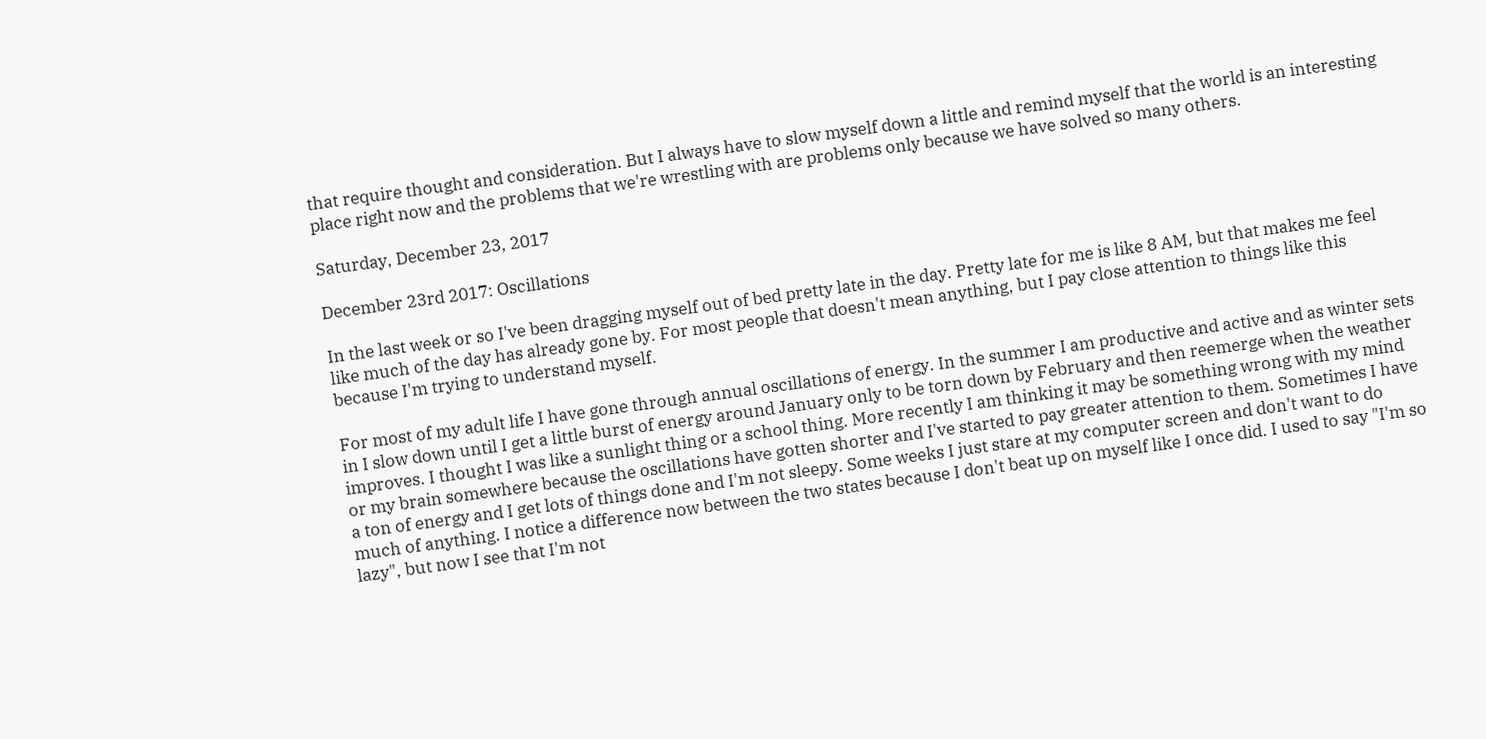that require thought and consideration. But I always have to slow myself down a little and remind myself that the world is an interesting place right now and the problems that we're wrestling with are problems only because we have solved so many others.

Saturday, December 23, 2017

December 23rd 2017: Oscillations

In the last week or so I've been dragging myself out of bed pretty late in the day. Pretty late for me is like 8 AM, but that makes me feel like much of the day has already gone by. For most people that doesn't mean anything, but I pay close attention to things like this because I'm trying to understand myself.

For most of my adult life I have gone through annual oscillations of energy. In the summer I am productive and active and as winter sets in I slow down until I get a little burst of energy around January only to be torn down by February and then reemerge when the weather improves. I thought I was like a sunlight thing or a school thing. More recently I am thinking it may be something wrong with my mind or my brain somewhere because the oscillations have gotten shorter and I've started to pay greater attention to them. Sometimes I have a ton of energy and I get lots of things done and I'm not sleepy. Some weeks I just stare at my computer screen and don't want to do much of anything. I notice a difference now between the two states because I don't beat up on myself like I once did. I used to say "I'm so lazy", but now I see that I'm not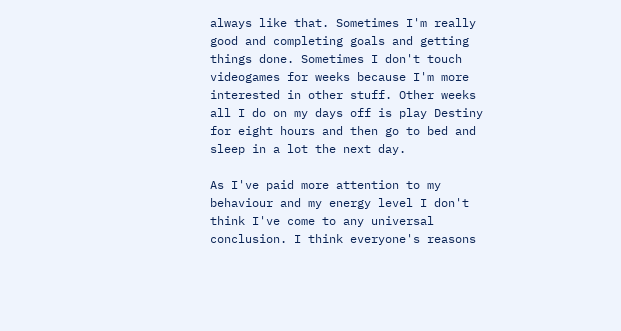always like that. Sometimes I'm really good and completing goals and getting things done. Sometimes I don't touch videogames for weeks because I'm more interested in other stuff. Other weeks all I do on my days off is play Destiny for eight hours and then go to bed and sleep in a lot the next day.

As I've paid more attention to my behaviour and my energy level I don't think I've come to any universal conclusion. I think everyone's reasons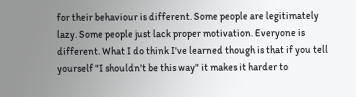for their behaviour is different. Some people are legitimately lazy. Some people just lack proper motivation. Everyone is different. What I do think I've learned though is that if you tell yourself "I shouldn't be this way" it makes it harder to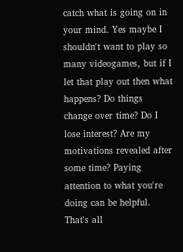catch what is going on in your mind. Yes maybe I shouldn't want to play so many videogames, but if I let that play out then what happens? Do things change over time? Do I lose interest? Are my motivations revealed after some time? Paying attention to what you're doing can be helpful. That's all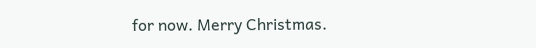for now. Merry Christmas.